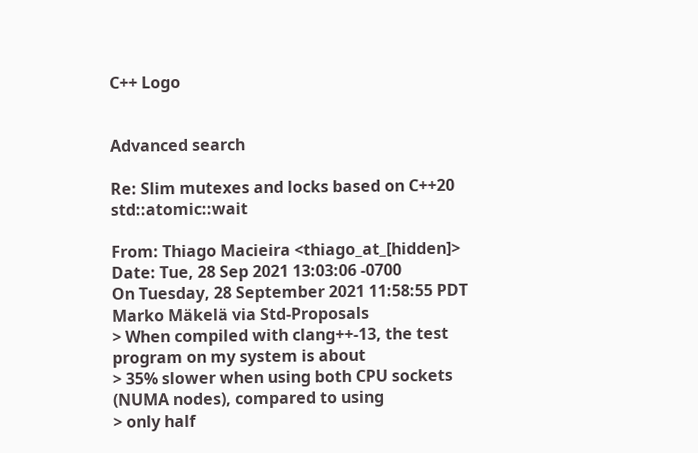C++ Logo


Advanced search

Re: Slim mutexes and locks based on C++20 std::atomic::wait

From: Thiago Macieira <thiago_at_[hidden]>
Date: Tue, 28 Sep 2021 13:03:06 -0700
On Tuesday, 28 September 2021 11:58:55 PDT Marko Mäkelä via Std-Proposals
> When compiled with clang++-13, the test program on my system is about
> 35% slower when using both CPU sockets (NUMA nodes), compared to using
> only half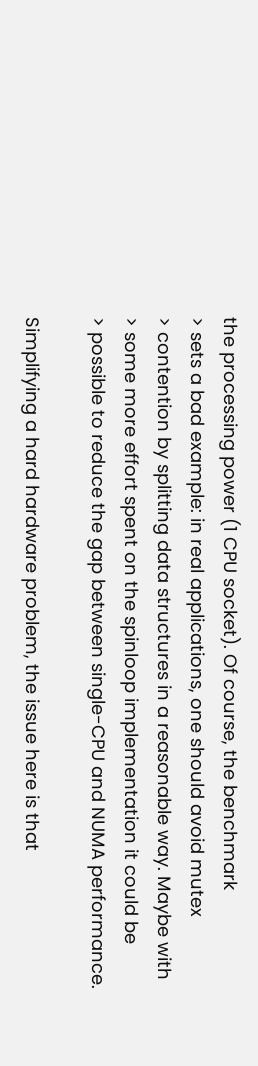the processing power (1 CPU socket). Of course, the benchmark
> sets a bad example: in real applications, one should avoid mutex
> contention by splitting data structures in a reasonable way. Maybe with
> some more effort spent on the spinloop implementation it could be
> possible to reduce the gap between single-CPU and NUMA performance.

Simplifying a hard hardware problem, the issue here is that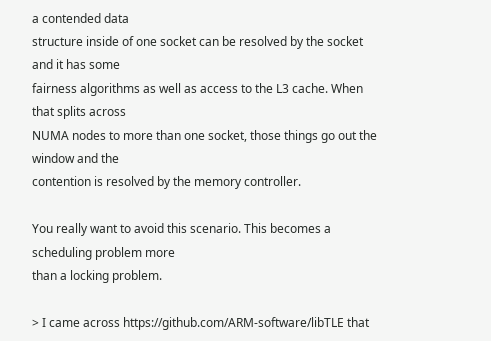a contended data
structure inside of one socket can be resolved by the socket and it has some
fairness algorithms as well as access to the L3 cache. When that splits across
NUMA nodes to more than one socket, those things go out the window and the
contention is resolved by the memory controller.

You really want to avoid this scenario. This becomes a scheduling problem more
than a locking problem.

> I came across https://github.com/ARM-software/libTLE that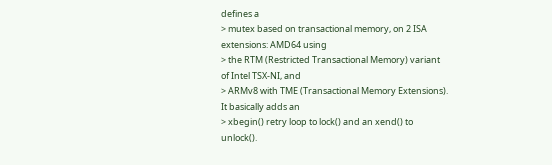defines a
> mutex based on transactional memory, on 2 ISA extensions: AMD64 using
> the RTM (Restricted Transactional Memory) variant of Intel TSX-NI, and
> ARMv8 with TME (Transactional Memory Extensions). It basically adds an
> xbegin() retry loop to lock() and an xend() to unlock().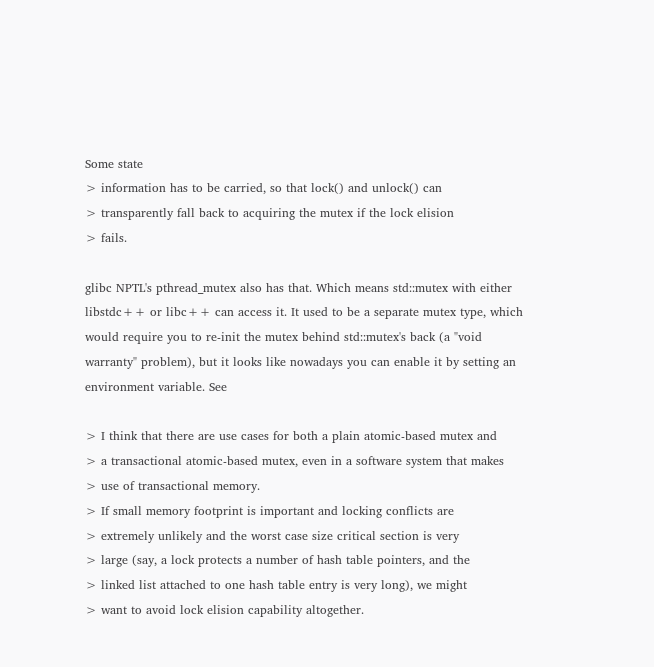Some state
> information has to be carried, so that lock() and unlock() can
> transparently fall back to acquiring the mutex if the lock elision
> fails.

glibc NPTL's pthread_mutex also has that. Which means std::mutex with either
libstdc++ or libc++ can access it. It used to be a separate mutex type, which
would require you to re-init the mutex behind std::mutex's back (a "void
warranty" problem), but it looks like nowadays you can enable it by setting an
environment variable. See

> I think that there are use cases for both a plain atomic-based mutex and
> a transactional atomic-based mutex, even in a software system that makes
> use of transactional memory.
> If small memory footprint is important and locking conflicts are
> extremely unlikely and the worst case size critical section is very
> large (say, a lock protects a number of hash table pointers, and the
> linked list attached to one hash table entry is very long), we might
> want to avoid lock elision capability altogether.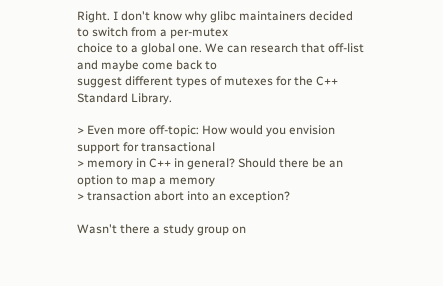Right. I don't know why glibc maintainers decided to switch from a per-mutex
choice to a global one. We can research that off-list and maybe come back to
suggest different types of mutexes for the C++ Standard Library.

> Even more off-topic: How would you envision support for transactional
> memory in C++ in general? Should there be an option to map a memory
> transaction abort into an exception?

Wasn't there a study group on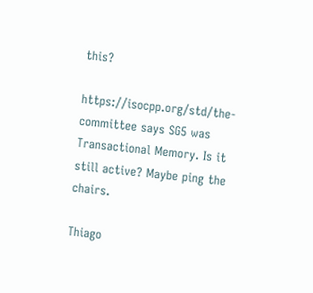this?

https://isocpp.org/std/the-committee says SG5 was Transactional Memory. Is it
still active? Maybe ping the chairs.

Thiago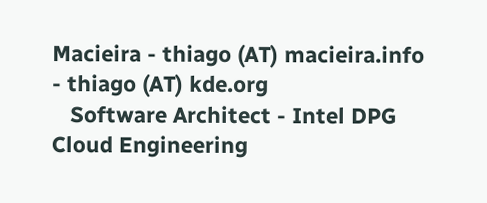Macieira - thiago (AT) macieira.info - thiago (AT) kde.org
   Software Architect - Intel DPG Cloud Engineering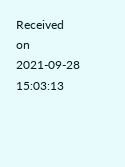Received on 2021-09-28 15:03:13